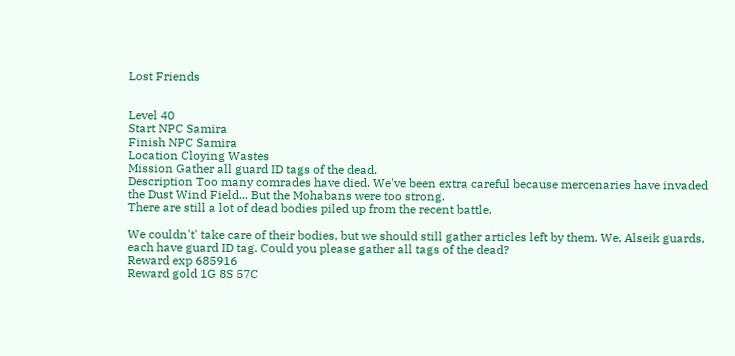Lost Friends


Level 40
Start NPC Samira
Finish NPC Samira
Location Cloying Wastes
Mission Gather all guard ID tags of the dead.
Description Too many comrades have died. We've been extra careful because mercenaries have invaded the Dust Wind Field... But the Mohabans were too strong.
There are still a lot of dead bodies piled up from the recent battle.

We couldn't' take care of their bodies, but we should still gather articles left by them. We, Alseik guards, each have guard ID tag. Could you please gather all tags of the dead?
Reward exp 685916
Reward gold 1G 8S 57C